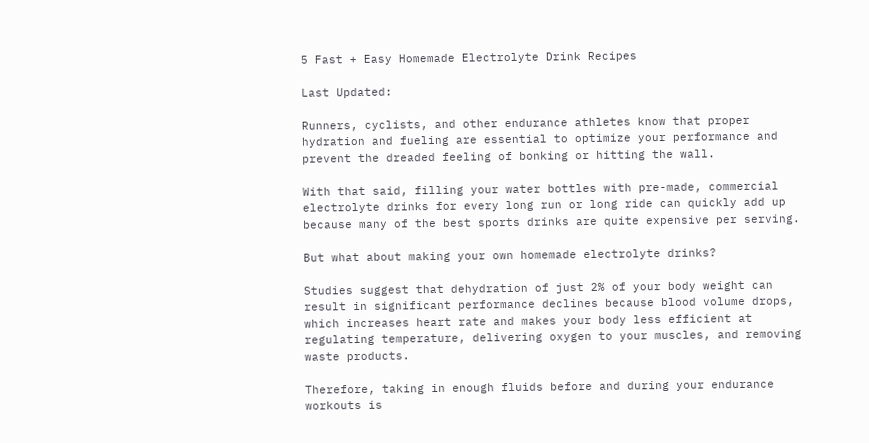5 Fast + Easy Homemade Electrolyte Drink Recipes

Last Updated:

Runners, cyclists, and other endurance athletes know that proper hydration and fueling are essential to optimize your performance and prevent the dreaded feeling of bonking or hitting the wall.

With that said, filling your water bottles with pre-made, commercial electrolyte drinks for every long run or long ride can quickly add up because many of the best sports drinks are quite expensive per serving.

But what about making your own homemade electrolyte drinks?

Studies suggest that dehydration of just 2% of your body weight can result in significant performance declines because blood volume drops, which increases heart rate and makes your body less efficient at regulating temperature, delivering oxygen to your muscles, and removing waste products.

Therefore, taking in enough fluids before and during your endurance workouts is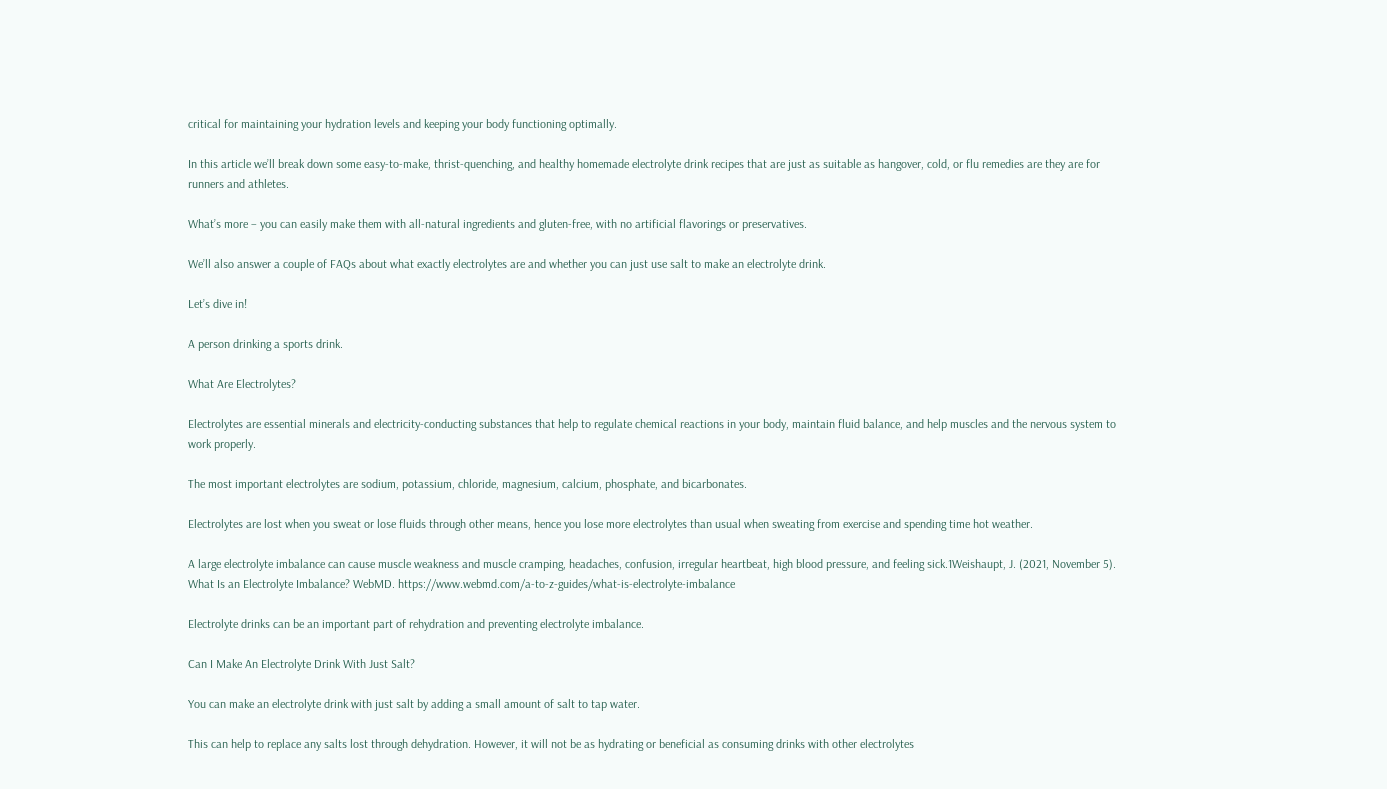critical for maintaining your hydration levels and keeping your body functioning optimally.

In this article we’ll break down some easy-to-make, thrist-quenching, and healthy homemade electrolyte drink recipes that are just as suitable as hangover, cold, or flu remedies are they are for runners and athletes.

What’s more – you can easily make them with all-natural ingredients and gluten-free, with no artificial flavorings or preservatives.

We’ll also answer a couple of FAQs about what exactly electrolytes are and whether you can just use salt to make an electrolyte drink.

Let’s dive in!

A person drinking a sports drink.

What Are Electrolytes?

Electrolytes are essential minerals and electricity-conducting substances that help to regulate chemical reactions in your body, maintain fluid balance, and help muscles and the nervous system to work properly.

The most important electrolytes are sodium, potassium, chloride, magnesium, calcium, phosphate, and bicarbonates.

Electrolytes are lost when you sweat or lose fluids through other means, hence you lose more electrolytes than usual when sweating from exercise and spending time hot weather.

A large electrolyte imbalance can cause muscle weakness and muscle cramping, headaches, confusion, irregular heartbeat, high blood pressure, and feeling sick.1Weishaupt, J. (2021, November 5). What Is an Electrolyte Imbalance? WebMD. https://www.webmd.com/a-to-z-guides/what-is-electrolyte-imbalance

Electrolyte drinks can be an important part of rehydration and preventing electrolyte imbalance.

Can I Make An Electrolyte Drink With Just Salt?

You can make an electrolyte drink with just salt by adding a small amount of salt to tap water.

This can help to replace any salts lost through dehydration. However, it will not be as hydrating or beneficial as consuming drinks with other electrolytes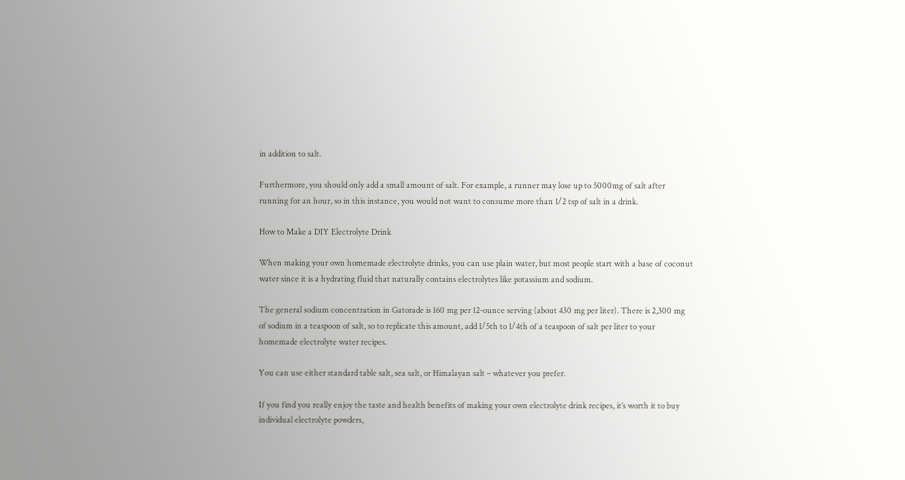in addition to salt.

Furthermore, you should only add a small amount of salt. For example, a runner may lose up to 5000mg of salt after running for an hour, so in this instance, you would not want to consume more than 1/2 tsp of salt in a drink.

How to Make a DIY Electrolyte Drink

When making your own homemade electrolyte drinks, you can use plain water, but most people start with a base of coconut water since it is a hydrating fluid that naturally contains electrolytes like potassium and sodium.

The general sodium concentration in Gatorade is 160 mg per 12-ounce serving (about 430 mg per liter). There is 2,300 mg of sodium in a teaspoon of salt, so to replicate this amount, add 1/5th to 1/4th of a teaspoon of salt per liter to your homemade electrolyte water recipes.

You can use either standard table salt, sea salt, or Himalayan salt – whatever you prefer.

If you find you really enjoy the taste and health benefits of making your own electrolyte drink recipes, it’s worth it to buy individual electrolyte powders,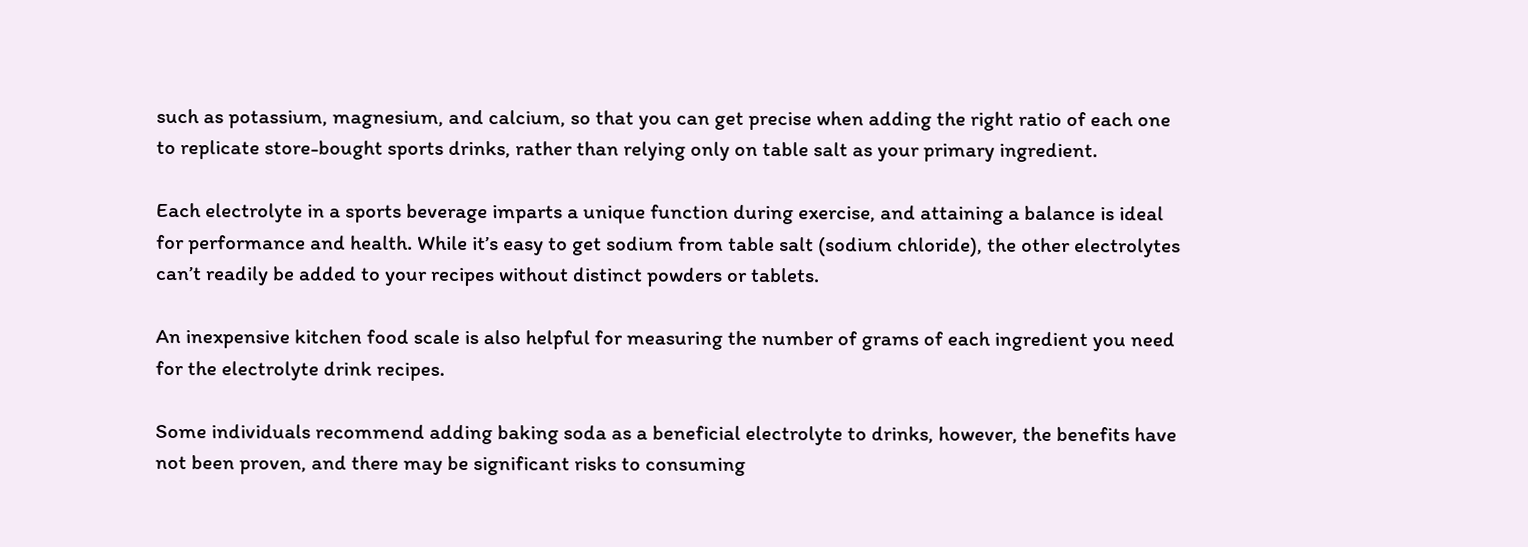such as potassium, magnesium, and calcium, so that you can get precise when adding the right ratio of each one to replicate store-bought sports drinks, rather than relying only on table salt as your primary ingredient.

Each electrolyte in a sports beverage imparts a unique function during exercise, and attaining a balance is ideal for performance and health. While it’s easy to get sodium from table salt (sodium chloride), the other electrolytes can’t readily be added to your recipes without distinct powders or tablets.

An inexpensive kitchen food scale is also helpful for measuring the number of grams of each ingredient you need for the electrolyte drink recipes.

Some individuals recommend adding baking soda as a beneficial electrolyte to drinks, however, the benefits have not been proven, and there may be significant risks to consuming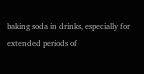baking soda in drinks, especially for extended periods of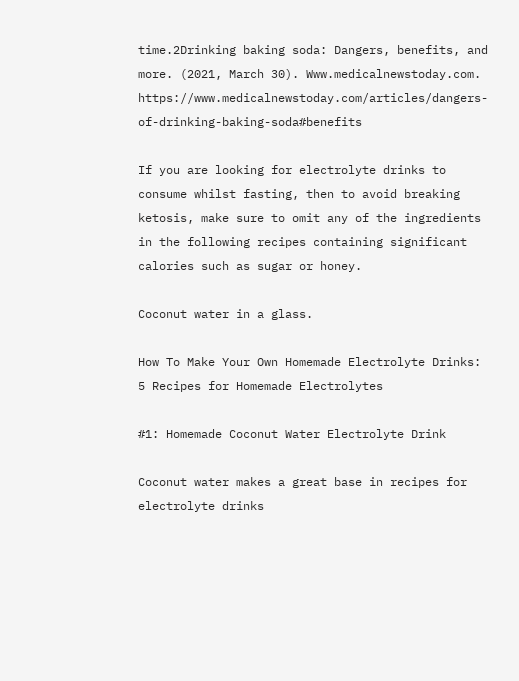time.2Drinking baking soda: Dangers, benefits, and more. (2021, March 30). Www.medicalnewstoday.com. https://www.medicalnewstoday.com/articles/dangers-of-drinking-baking-soda#benefits

If you are looking for electrolyte drinks to consume whilst fasting, then to avoid breaking ketosis, make sure to omit any of the ingredients in the following recipes containing significant calories such as sugar or honey.

Coconut water in a glass.

How To Make Your Own Homemade Electrolyte Drinks: 5 Recipes for Homemade Electrolytes

#1: Homemade Coconut Water Electrolyte Drink

Coconut water makes a great base in recipes for electrolyte drinks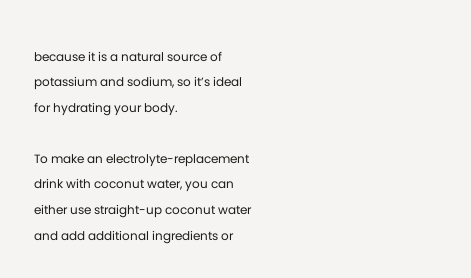because it is a natural source of potassium and sodium, so it’s ideal for hydrating your body.

To make an electrolyte-replacement drink with coconut water, you can either use straight-up coconut water and add additional ingredients or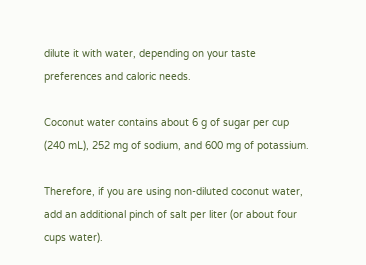dilute it with water, depending on your taste preferences and caloric needs.

Coconut water contains about 6 g of sugar per cup (240 mL), 252 mg of sodium, and 600 mg of potassium.

Therefore, if you are using non-diluted coconut water, add an additional pinch of salt per liter (or about four cups water).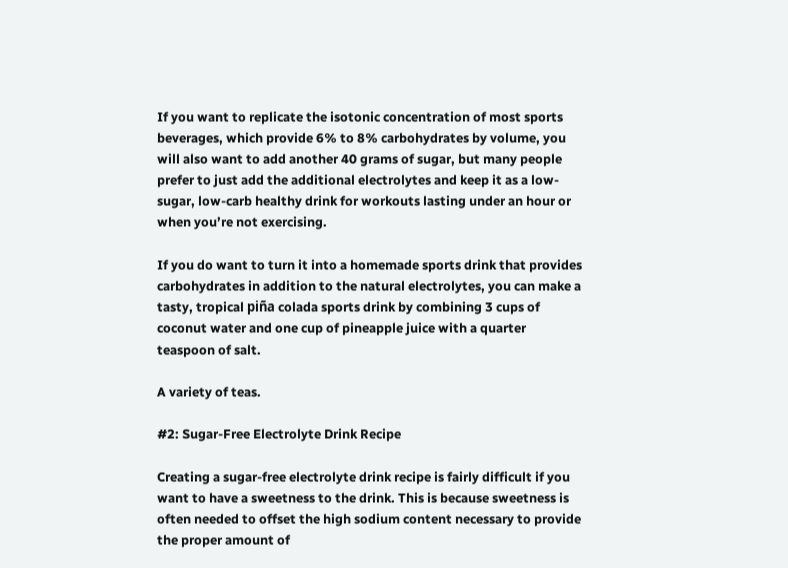If you want to replicate the isotonic concentration of most sports beverages, which provide 6% to 8% carbohydrates by volume, you will also want to add another 40 grams of sugar, but many people prefer to just add the additional electrolytes and keep it as a low-sugar, low-carb healthy drink for workouts lasting under an hour or when you’re not exercising.

If you do want to turn it into a homemade sports drink that provides carbohydrates in addition to the natural electrolytes, you can make a tasty, tropical piña colada sports drink by combining 3 cups of coconut water and one cup of pineapple juice with a quarter teaspoon of salt.

A variety of teas.

#2: Sugar-Free Electrolyte Drink Recipe

Creating a sugar-free electrolyte drink recipe is fairly difficult if you want to have a sweetness to the drink. This is because sweetness is often needed to offset the high sodium content necessary to provide the proper amount of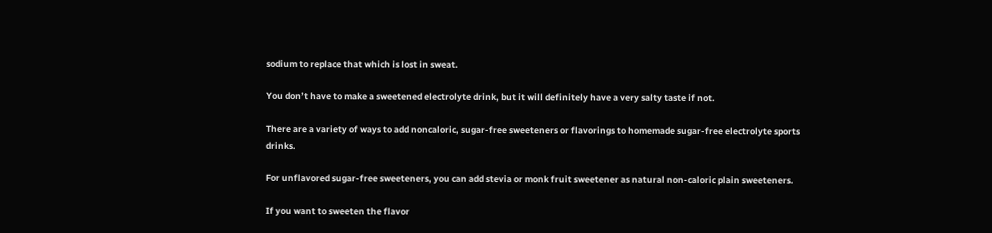sodium to replace that which is lost in sweat.

You don’t have to make a sweetened electrolyte drink, but it will definitely have a very salty taste if not.

There are a variety of ways to add noncaloric, sugar-free sweeteners or flavorings to homemade sugar-free electrolyte sports drinks.

For unflavored sugar-free sweeteners, you can add stevia or monk fruit sweetener as natural non-caloric plain sweeteners.

If you want to sweeten the flavor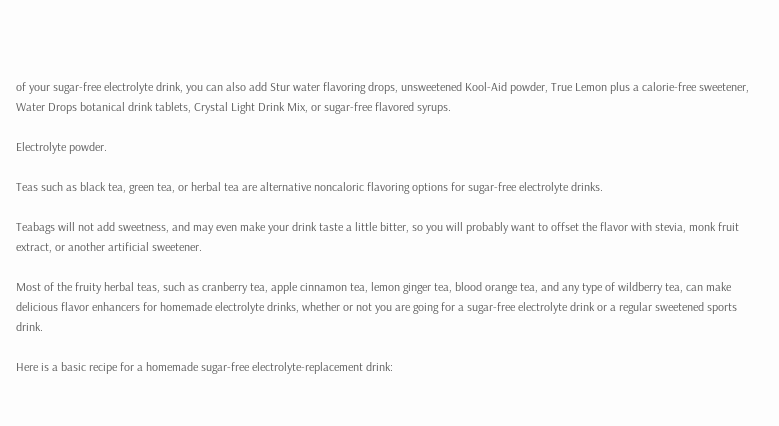of your sugar-free electrolyte drink, you can also add Stur water flavoring drops, unsweetened Kool-Aid powder, True Lemon plus a calorie-free sweetener, Water Drops botanical drink tablets, Crystal Light Drink Mix, or sugar-free flavored syrups.

Electrolyte powder.

Teas such as black tea, green tea, or herbal tea are alternative noncaloric flavoring options for sugar-free electrolyte drinks.

Teabags will not add sweetness, and may even make your drink taste a little bitter, so you will probably want to offset the flavor with stevia, monk fruit extract, or another artificial sweetener.

Most of the fruity herbal teas, such as cranberry tea, apple cinnamon tea, lemon ginger tea, blood orange tea, and any type of wildberry tea, can make delicious flavor enhancers for homemade electrolyte drinks, whether or not you are going for a sugar-free electrolyte drink or a regular sweetened sports drink.

Here is a basic recipe for a homemade sugar-free electrolyte-replacement drink: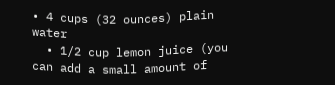• 4 cups (32 ounces) plain water
  • 1/2 cup lemon juice (you can add a small amount of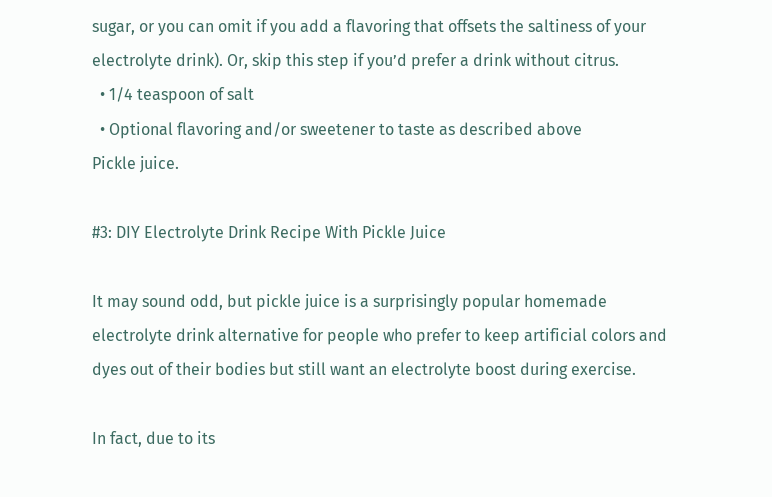sugar, or you can omit if you add a flavoring that offsets the saltiness of your electrolyte drink). Or, skip this step if you’d prefer a drink without citrus.
  • 1/4 teaspoon of salt
  • Optional flavoring and/or sweetener to taste as described above
Pickle juice.

#3: DIY Electrolyte Drink Recipe With Pickle Juice

It may sound odd, but pickle juice is a surprisingly popular homemade electrolyte drink alternative for people who prefer to keep artificial colors and dyes out of their bodies but still want an electrolyte boost during exercise.

In fact, due to its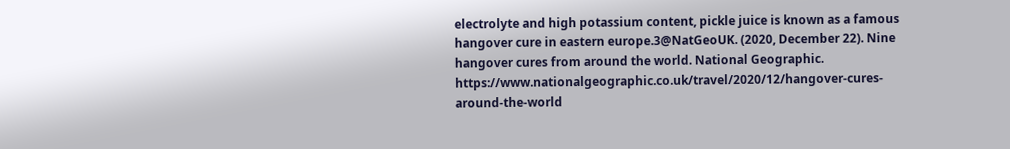electrolyte and high potassium content, pickle juice is known as a famous hangover cure in eastern europe.3@NatGeoUK. (2020, December 22). Nine hangover cures from around the world. National Geographic. https://www.nationalgeographic.co.uk/travel/2020/12/hangover-cures-around-the-world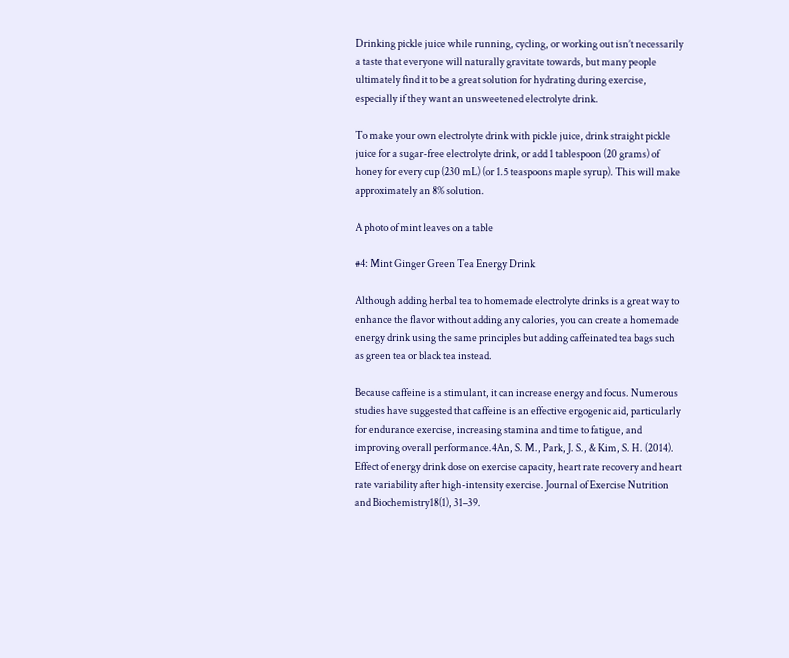Drinking pickle juice while running, cycling, or working out isn’t necessarily a taste that everyone will naturally gravitate towards, but many people ultimately find it to be a great solution for hydrating during exercise, especially if they want an unsweetened electrolyte drink.

To make your own electrolyte drink with pickle juice, drink straight pickle juice for a sugar-free electrolyte drink, or add 1 tablespoon (20 grams) of honey for every cup (230 mL) (or 1.5 teaspoons maple syrup). This will make approximately an 8% solution.

A photo of mint leaves on a table

#4: Mint Ginger Green Tea Energy Drink

Although adding herbal tea to homemade electrolyte drinks is a great way to enhance the flavor without adding any calories, you can create a homemade energy drink using the same principles but adding caffeinated tea bags such as green tea or black tea instead.

Because caffeine is a stimulant, it can increase energy and focus. Numerous studies have suggested that caffeine is an effective ergogenic aid, particularly for endurance exercise, increasing stamina and time to fatigue, and improving overall performance.4An, S. M., Park, J. S., & Kim, S. H. (2014). Effect of energy drink dose on exercise capacity, heart rate recovery and heart rate variability after high-intensity exercise. Journal of Exercise Nutrition and Biochemistry18(1), 31–39.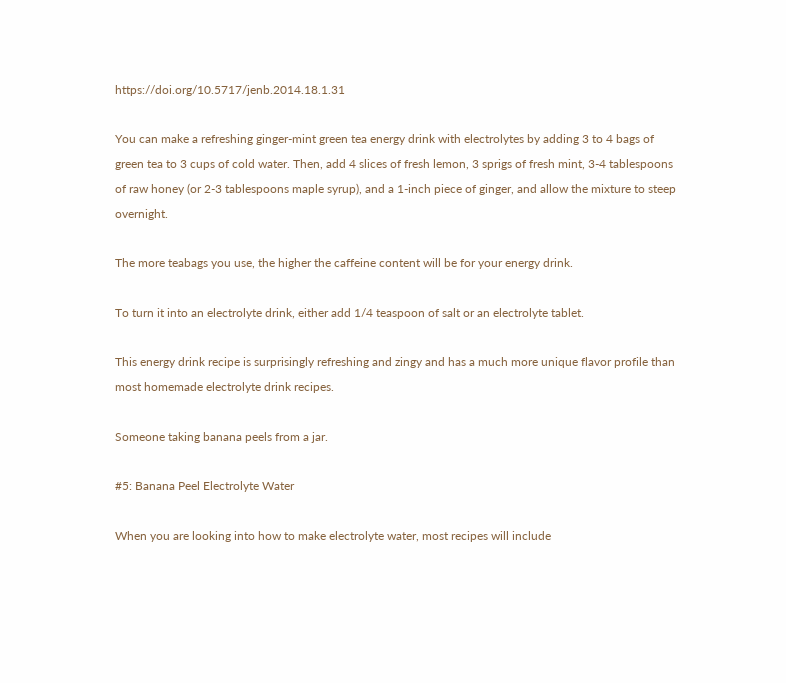https://doi.org/10.5717/jenb.2014.18.1.31

You can make a refreshing ginger-mint green tea energy drink with electrolytes by adding 3 to 4 bags of green tea to 3 cups of cold water. Then, add 4 slices of fresh lemon, 3 sprigs of fresh mint, 3-4 tablespoons of raw honey (or 2-3 tablespoons maple syrup), and a 1-inch piece of ginger, and allow the mixture to steep overnight.

The more teabags you use, the higher the caffeine content will be for your energy drink.

To turn it into an electrolyte drink, either add 1/4 teaspoon of salt or an electrolyte tablet.

This energy drink recipe is surprisingly refreshing and zingy and has a much more unique flavor profile than most homemade electrolyte drink recipes.

Someone taking banana peels from a jar.

#5: Banana Peel Electrolyte Water

When you are looking into how to make electrolyte water, most recipes will include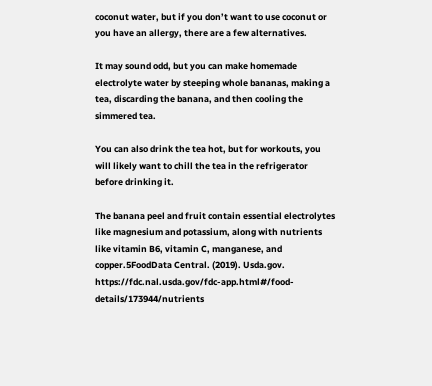coconut water, but if you don’t want to use coconut or you have an allergy, there are a few alternatives.

It may sound odd, but you can make homemade electrolyte water by steeping whole bananas, making a tea, discarding the banana, and then cooling the simmered tea.

You can also drink the tea hot, but for workouts, you will likely want to chill the tea in the refrigerator before drinking it.

The banana peel and fruit contain essential electrolytes like magnesium and potassium, along with nutrients like vitamin B6, vitamin C, manganese, and copper.5FoodData Central. (2019). Usda.gov. https://fdc.nal.usda.gov/fdc-app.html#/food-details/173944/nutrients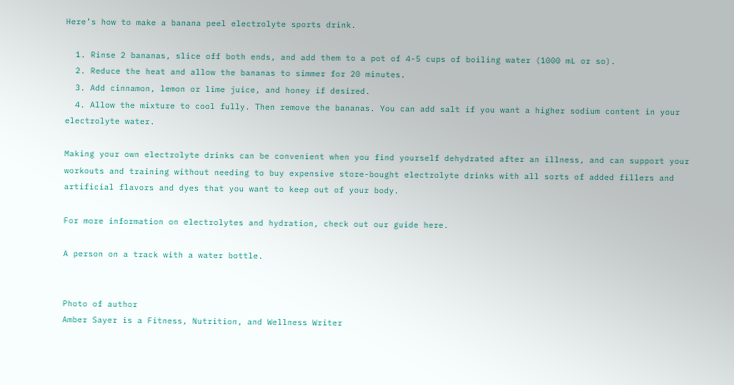Here’s how to make a banana peel electrolyte sports drink.

  1. Rinse 2 bananas, slice off both ends, and add them to a pot of 4-5 cups of boiling water (1000 mL or so).
  2. Reduce the heat and allow the bananas to simmer for 20 minutes.
  3. Add cinnamon, lemon or lime juice, and honey if desired.
  4. Allow the mixture to cool fully. Then remove the bananas. You can add salt if you want a higher sodium content in your electrolyte water.

Making your own electrolyte drinks can be convenient when you find yourself dehydrated after an illness, and can support your workouts and training without needing to buy expensive store-bought electrolyte drinks with all sorts of added fillers and artificial flavors and dyes that you want to keep out of your body.

For more information on electrolytes and hydration, check out our guide here.

A person on a track with a water bottle.


Photo of author
Amber Sayer is a Fitness, Nutrition, and Wellness Writer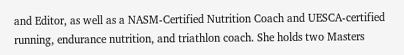and Editor, as well as a NASM-Certified Nutrition Coach and UESCA-certified running, endurance nutrition, and triathlon coach. She holds two Masters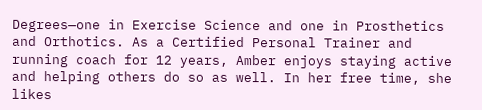Degrees—one in Exercise Science and one in Prosthetics and Orthotics. As a Certified Personal Trainer and running coach for 12 years, Amber enjoys staying active and helping others do so as well. In her free time, she likes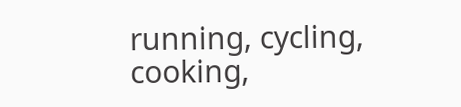running, cycling, cooking,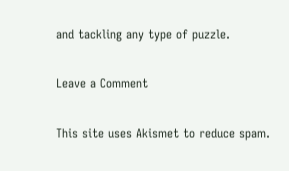and tackling any type of puzzle.

Leave a Comment

This site uses Akismet to reduce spam.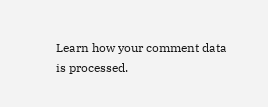Learn how your comment data is processed.